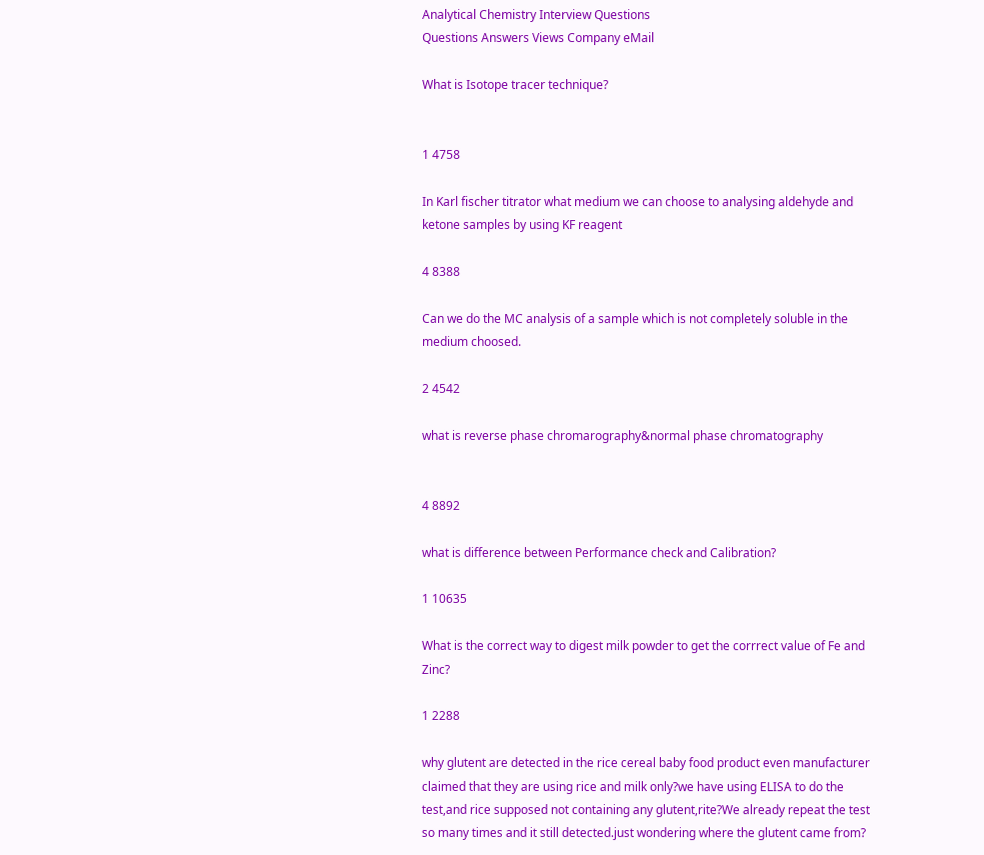Analytical Chemistry Interview Questions
Questions Answers Views Company eMail

What is Isotope tracer technique?


1 4758

In Karl fischer titrator what medium we can choose to analysing aldehyde and ketone samples by using KF reagent

4 8388

Can we do the MC analysis of a sample which is not completely soluble in the medium choosed.

2 4542

what is reverse phase chromarography&normal phase chromatography


4 8892

what is difference between Performance check and Calibration?

1 10635

What is the correct way to digest milk powder to get the corrrect value of Fe and Zinc?

1 2288

why glutent are detected in the rice cereal baby food product even manufacturer claimed that they are using rice and milk only?we have using ELISA to do the test,and rice supposed not containing any glutent,rite?We already repeat the test so many times and it still detected.just wondering where the glutent came from?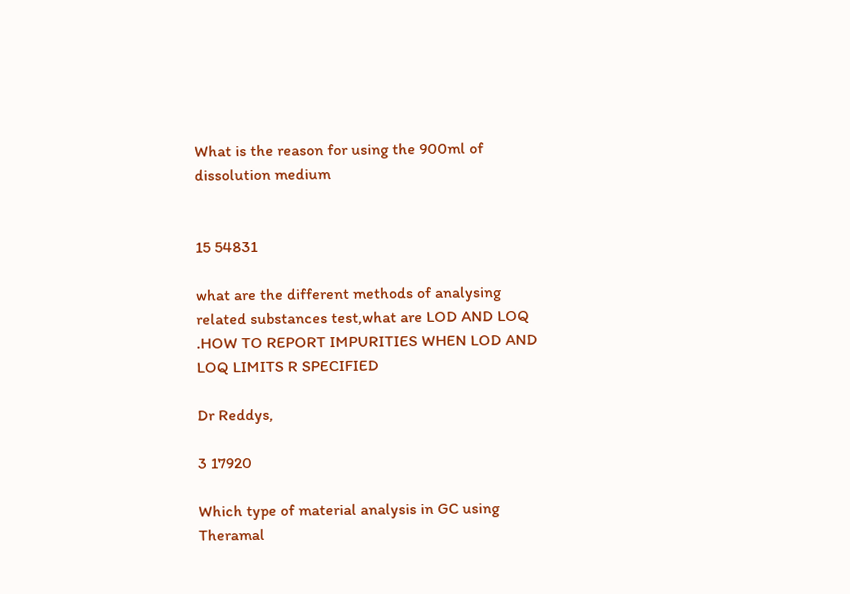What is the reason for using the 900ml of dissolution medium


15 54831

what are the different methods of analysing related substances test,what are LOD AND LOQ .HOW TO REPORT IMPURITIES WHEN LOD AND LOQ LIMITS R SPECIFIED

Dr Reddys,

3 17920

Which type of material analysis in GC using Theramal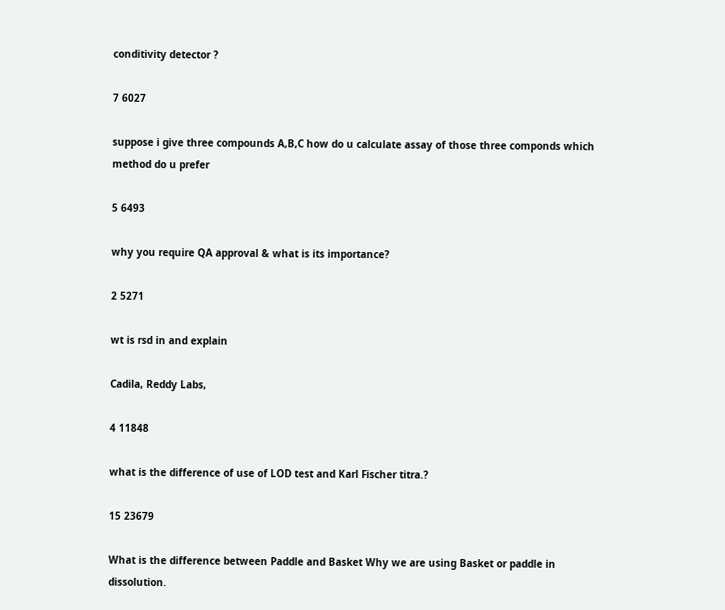conditivity detector ?

7 6027

suppose i give three compounds A,B,C how do u calculate assay of those three componds which method do u prefer

5 6493

why you require QA approval & what is its importance?

2 5271

wt is rsd in and explain

Cadila, Reddy Labs,

4 11848

what is the difference of use of LOD test and Karl Fischer titra.?

15 23679

What is the difference between Paddle and Basket Why we are using Basket or paddle in dissolution.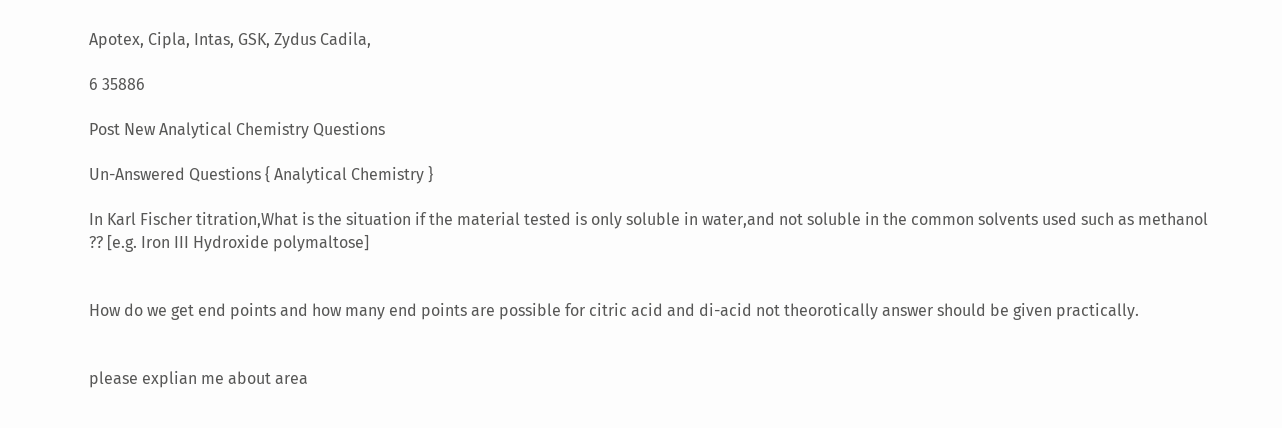Apotex, Cipla, Intas, GSK, Zydus Cadila,

6 35886

Post New Analytical Chemistry Questions

Un-Answered Questions { Analytical Chemistry }

In Karl Fischer titration,What is the situation if the material tested is only soluble in water,and not soluble in the common solvents used such as methanol ?? [e.g. Iron III Hydroxide polymaltose]


How do we get end points and how many end points are possible for citric acid and di-acid not theorotically answer should be given practically.


please explian me about area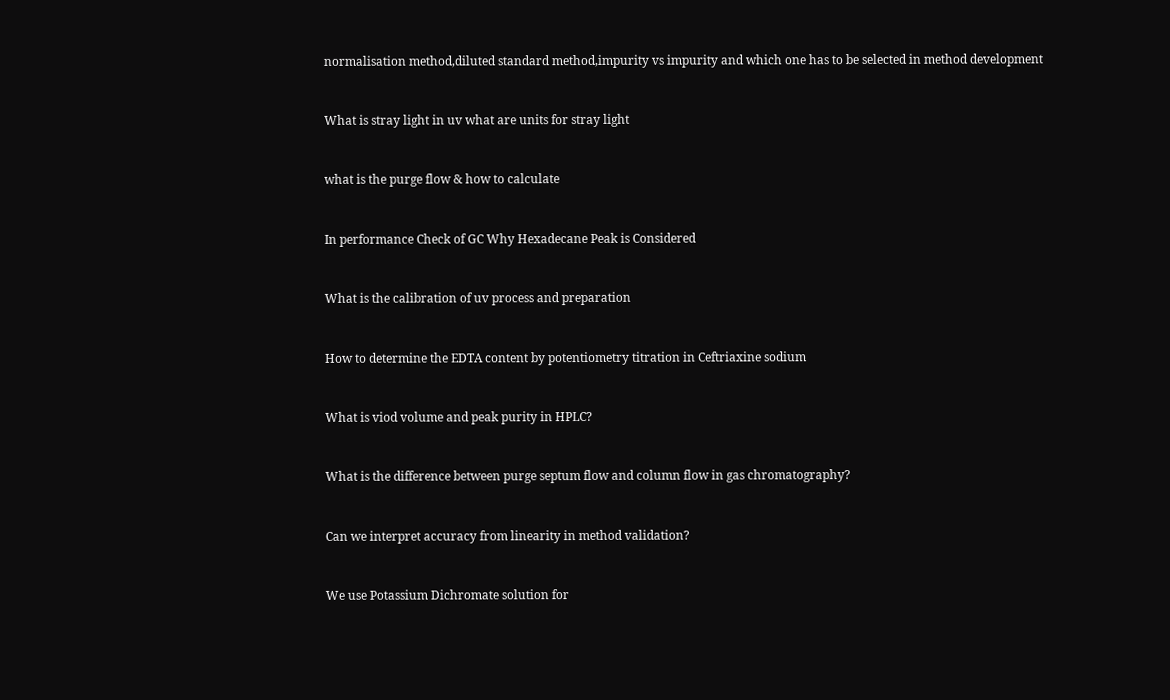normalisation method,diluted standard method,impurity vs impurity and which one has to be selected in method development


What is stray light in uv what are units for stray light


what is the purge flow & how to calculate


In performance Check of GC Why Hexadecane Peak is Considered


What is the calibration of uv process and preparation


How to determine the EDTA content by potentiometry titration in Ceftriaxine sodium


What is viod volume and peak purity in HPLC?


What is the difference between purge septum flow and column flow in gas chromatography?


Can we interpret accuracy from linearity in method validation?


We use Potassium Dichromate solution for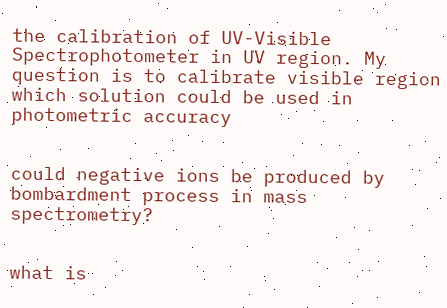the calibration of UV-Visible Spectrophotometer in UV region. My question is to calibrate visible region which solution could be used in photometric accuracy


could negative ions be produced by bombardment process in mass spectrometry?


what is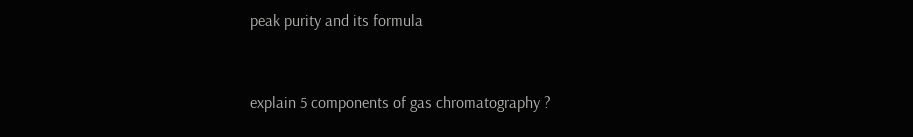peak purity and its formula


explain 5 components of gas chromatography ?